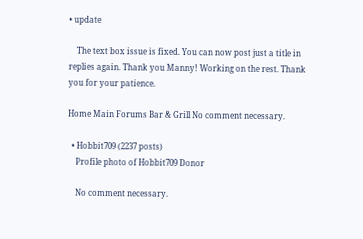• update

    The text box issue is fixed. You can now post just a title in replies again. Thank you Manny! Working on the rest. Thank you for your patience.

Home Main Forums Bar & Grill No comment necessary.

  • Hobbit709 (2237 posts)
    Profile photo of Hobbit709 Donor

    No comment necessary.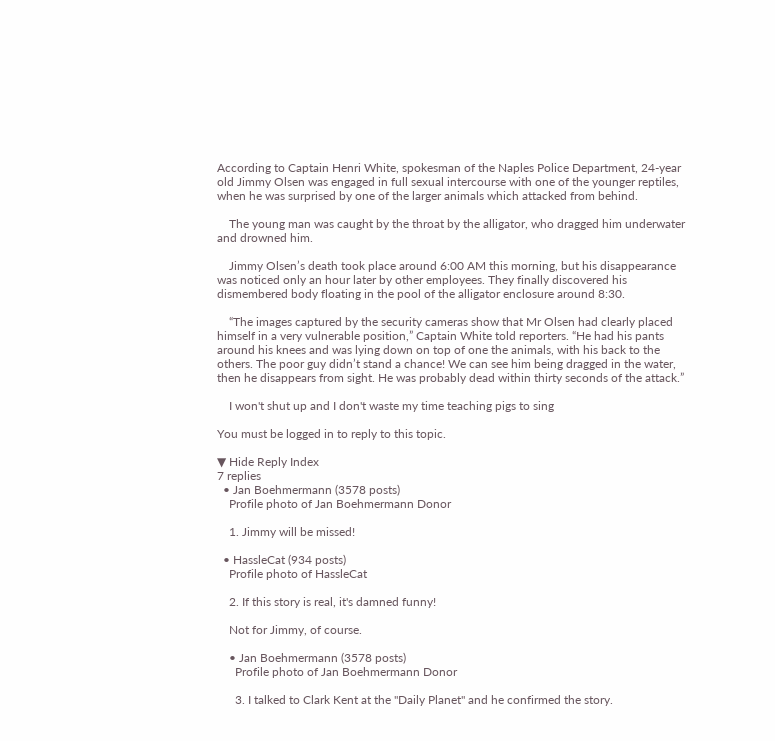According to Captain Henri White, spokesman of the Naples Police Department, 24-year old Jimmy Olsen was engaged in full sexual intercourse with one of the younger reptiles, when he was surprised by one of the larger animals which attacked from behind.

    The young man was caught by the throat by the alligator, who dragged him underwater and drowned him.

    Jimmy Olsen’s death took place around 6:00 AM this morning, but his disappearance was noticed only an hour later by other employees. They finally discovered his dismembered body floating in the pool of the alligator enclosure around 8:30.

    “The images captured by the security cameras show that Mr Olsen had clearly placed himself in a very vulnerable position,” Captain White told reporters. “He had his pants around his knees and was lying down on top of one the animals, with his back to the others. The poor guy didn’t stand a chance! We can see him being dragged in the water, then he disappears from sight. He was probably dead within thirty seconds of the attack.”

    I won't shut up and I don't waste my time teaching pigs to sing

You must be logged in to reply to this topic.

▼ Hide Reply Index
7 replies
  • Jan Boehmermann (3578 posts)
    Profile photo of Jan Boehmermann Donor

    1. Jimmy will be missed!

  • HassleCat (934 posts)
    Profile photo of HassleCat

    2. If this story is real, it's damned funny!

    Not for Jimmy, of course.

    • Jan Boehmermann (3578 posts)
      Profile photo of Jan Boehmermann Donor

      3. I talked to Clark Kent at the "Daily Planet" and he confirmed the story.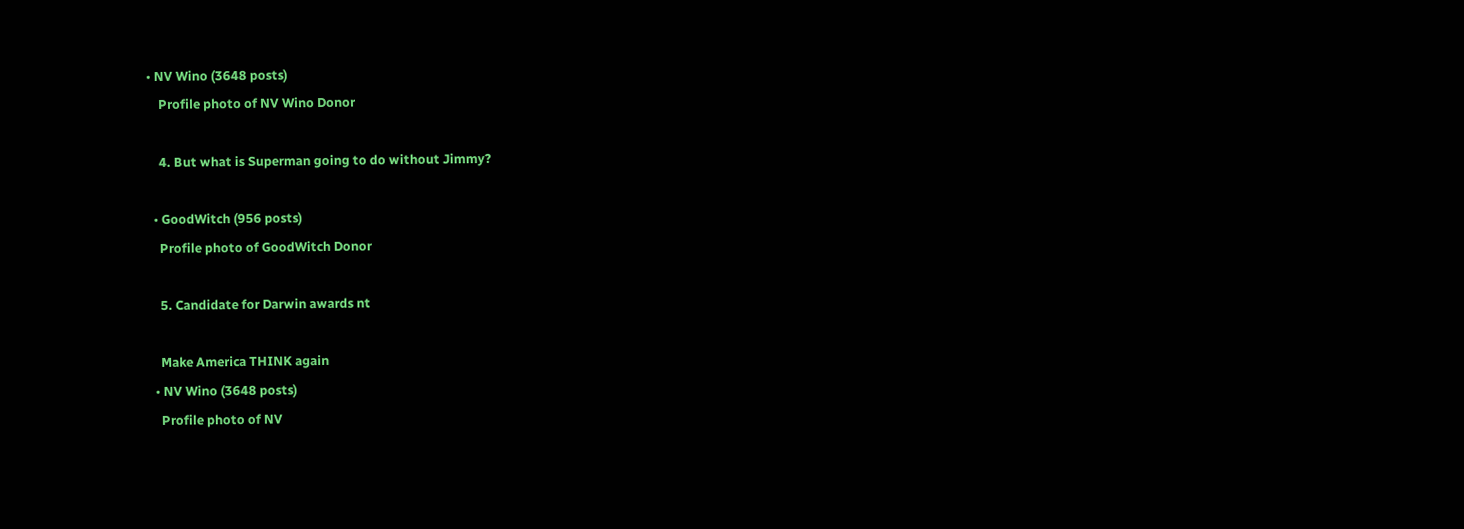• NV Wino (3648 posts)
    Profile photo of NV Wino Donor

    4. But what is Superman going to do without Jimmy?

  • GoodWitch (956 posts)
    Profile photo of GoodWitch Donor

    5. Candidate for Darwin awards nt

    Make America THINK again
  • NV Wino (3648 posts)
    Profile photo of NV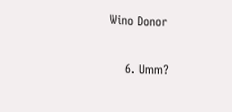Wino Donor

    6. Umm?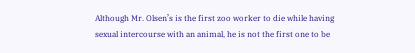Although Mr. Olsen’s is the first zoo worker to die while having sexual intercourse with an animal, he is not the first one to be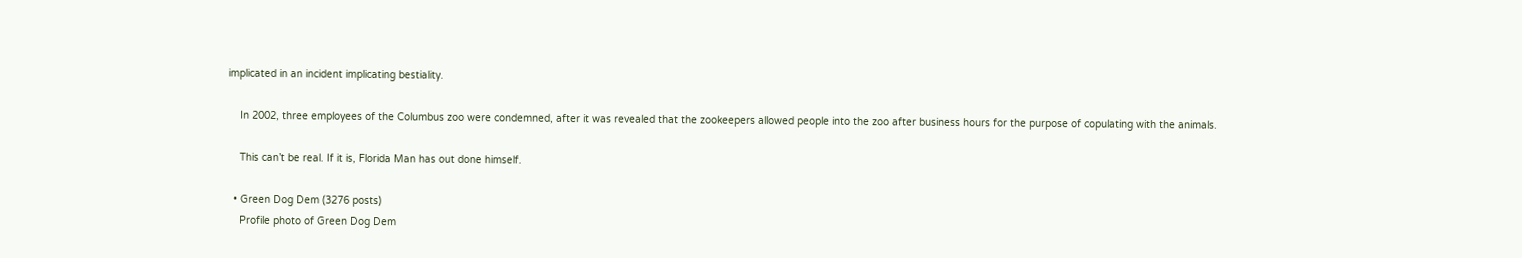implicated in an incident implicating bestiality.

    In 2002, three employees of the Columbus zoo were condemned, after it was revealed that the zookeepers allowed people into the zoo after business hours for the purpose of copulating with the animals.

    This can’t be real. If it is, Florida Man has out done himself.

  • Green Dog Dem (3276 posts)
    Profile photo of Green Dog Dem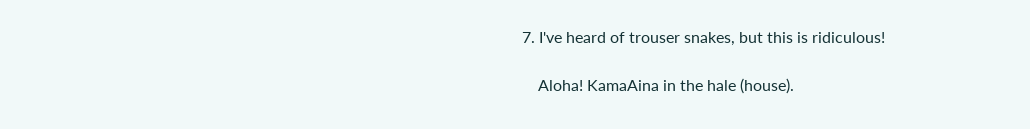7. I've heard of trouser snakes, but this is ridiculous!

    Aloha! KamaAina in the hale (house).